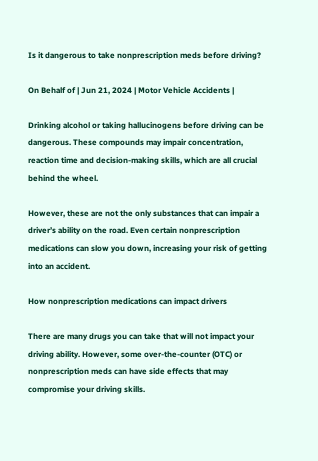Is it dangerous to take nonprescription meds before driving?

On Behalf of | Jun 21, 2024 | Motor Vehicle Accidents |

Drinking alcohol or taking hallucinogens before driving can be dangerous. These compounds may impair concentration, reaction time and decision-making skills, which are all crucial behind the wheel.

However, these are not the only substances that can impair a driver’s ability on the road. Even certain nonprescription medications can slow you down, increasing your risk of getting into an accident.

How nonprescription medications can impact drivers

There are many drugs you can take that will not impact your driving ability. However, some over-the-counter (OTC) or nonprescription meds can have side effects that may compromise your driving skills.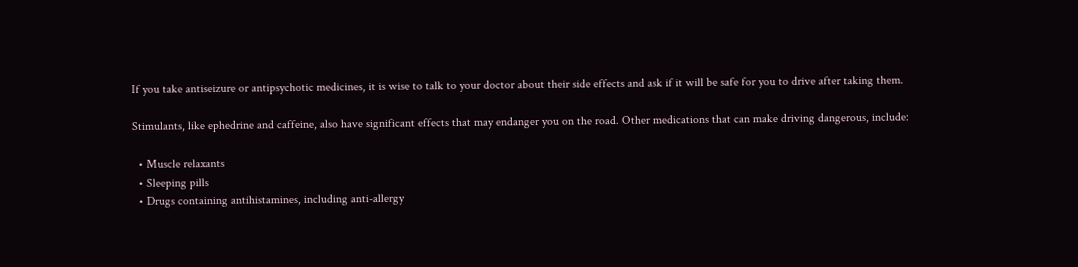If you take antiseizure or antipsychotic medicines, it is wise to talk to your doctor about their side effects and ask if it will be safe for you to drive after taking them.

Stimulants, like ephedrine and caffeine, also have significant effects that may endanger you on the road. Other medications that can make driving dangerous, include:

  • Muscle relaxants
  • Sleeping pills
  • Drugs containing antihistamines, including anti-allergy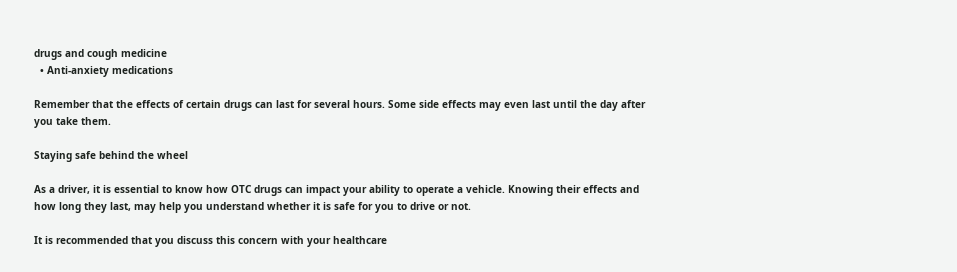drugs and cough medicine
  • Anti-anxiety medications

Remember that the effects of certain drugs can last for several hours. Some side effects may even last until the day after you take them.

Staying safe behind the wheel

As a driver, it is essential to know how OTC drugs can impact your ability to operate a vehicle. Knowing their effects and how long they last, may help you understand whether it is safe for you to drive or not.

It is recommended that you discuss this concern with your healthcare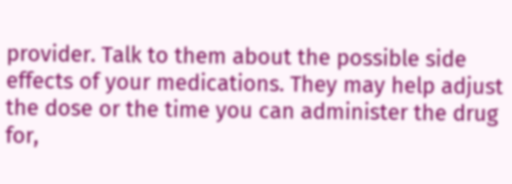provider. Talk to them about the possible side effects of your medications. They may help adjust the dose or the time you can administer the drug for,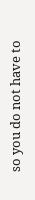so you do not have to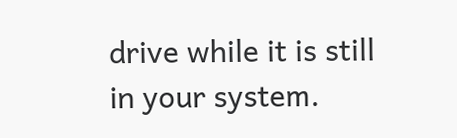drive while it is still in your system.